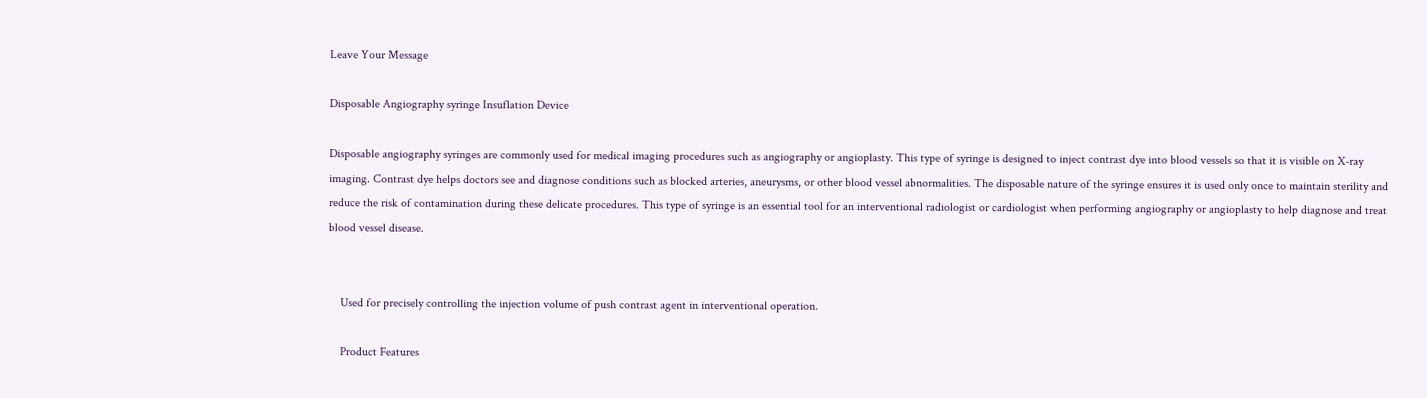Leave Your Message

Disposable Angiography syringe Insuflation Device

Disposable angiography syringes are commonly used for medical imaging procedures such as angiography or angioplasty. This type of syringe is designed to inject contrast dye into blood vessels so that it is visible on X-ray imaging. Contrast dye helps doctors see and diagnose conditions such as blocked arteries, aneurysms, or other blood vessel abnormalities. The disposable nature of the syringe ensures it is used only once to maintain sterility and reduce the risk of contamination during these delicate procedures. This type of syringe is an essential tool for an interventional radiologist or cardiologist when performing angiography or angioplasty to help diagnose and treat blood vessel disease.


    Used for precisely controlling the injection volume of push contrast agent in interventional operation.

    Product Features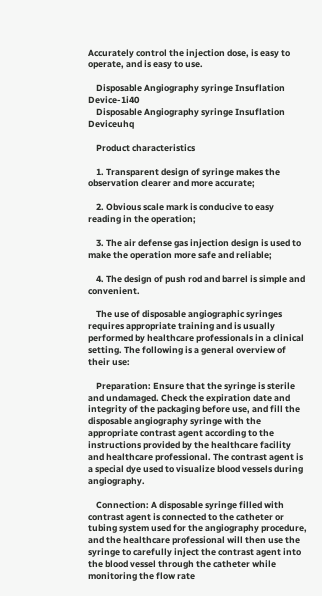Accurately control the injection dose, is easy to operate, and is easy to use.

    Disposable Angiography syringe Insuflation Device-1i40
    Disposable Angiography syringe Insuflation Deviceuhq

    Product characteristics

    1. Transparent design of syringe makes the observation clearer and more accurate;

    2. Obvious scale mark is conducive to easy reading in the operation;

    3. The air defense gas injection design is used to make the operation more safe and reliable;

    4. The design of push rod and barrel is simple and convenient.

    The use of disposable angiographic syringes requires appropriate training and is usually performed by healthcare professionals in a clinical setting. The following is a general overview of their use:

    Preparation: Ensure that the syringe is sterile and undamaged. Check the expiration date and integrity of the packaging before use, and fill the disposable angiography syringe with the appropriate contrast agent according to the instructions provided by the healthcare facility and healthcare professional. The contrast agent is a special dye used to visualize blood vessels during angiography.

    Connection: A disposable syringe filled with contrast agent is connected to the catheter or tubing system used for the angiography procedure, and the healthcare professional will then use the syringe to carefully inject the contrast agent into the blood vessel through the catheter while monitoring the flow rate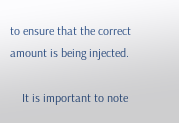to ensure that the correct amount is being injected.

    It is important to note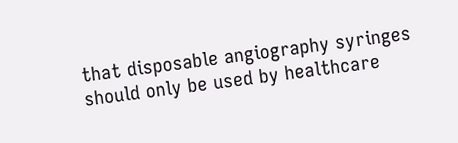that disposable angiography syringes should only be used by healthcare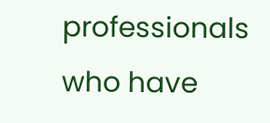professionals who have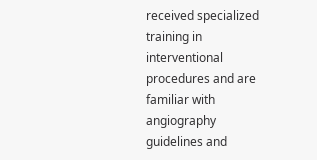received specialized training in interventional procedures and are familiar with angiography guidelines and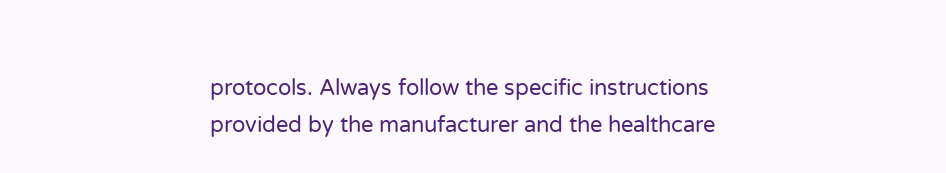protocols. Always follow the specific instructions provided by the manufacturer and the healthcare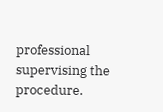professional supervising the procedure.